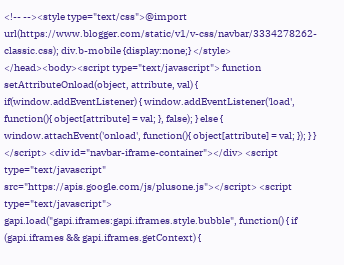<!-- --><style type="text/css">@import url(https://www.blogger.com/static/v1/v-css/navbar/3334278262-classic.css); div.b-mobile {display:none;} </style> </head><body><script type="text/javascript"> function setAttributeOnload(object, attribute, val) { if(window.addEventListener) { window.addEventListener('load', function(){ object[attribute] = val; }, false); } else { window.attachEvent('onload', function(){ object[attribute] = val; }); } } </script> <div id="navbar-iframe-container"></div> <script type="text/javascript" src="https://apis.google.com/js/plusone.js"></script> <script type="text/javascript"> gapi.load("gapi.iframes:gapi.iframes.style.bubble", function() { if (gapi.iframes && gapi.iframes.getContext) {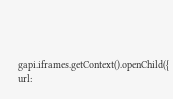gapi.iframes.getContext().openChild({ url: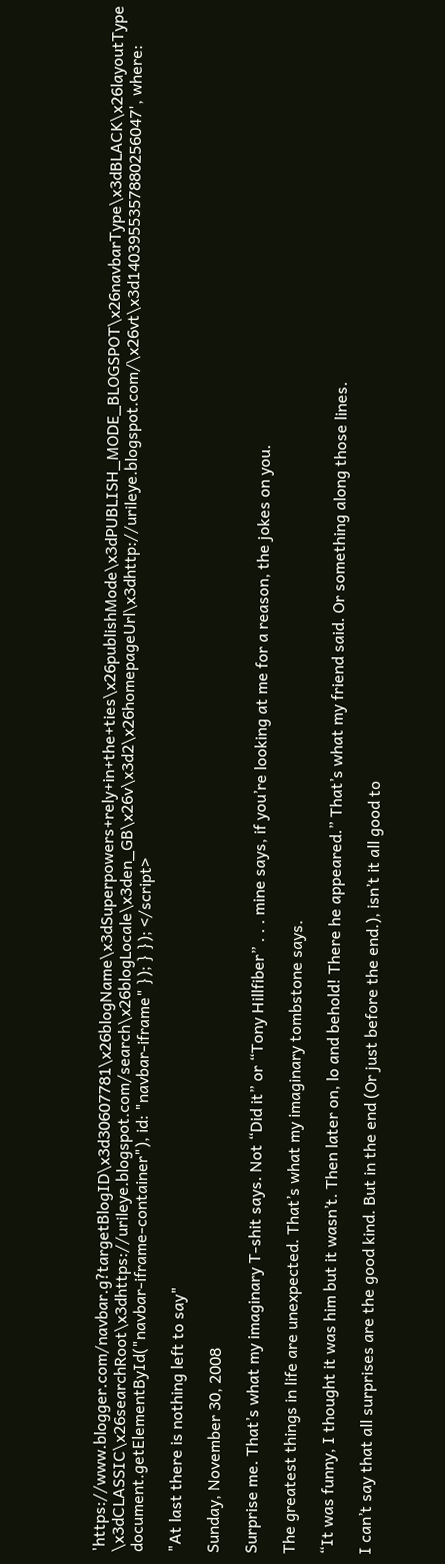'https://www.blogger.com/navbar.g?targetBlogID\x3d30607781\x26blogName\x3dSuperpowers+rely+in+the+ties\x26publishMode\x3dPUBLISH_MODE_BLOGSPOT\x26navbarType\x3dBLACK\x26layoutType\x3dCLASSIC\x26searchRoot\x3dhttps://urileye.blogspot.com/search\x26blogLocale\x3den_GB\x26v\x3d2\x26homepageUrl\x3dhttp://urileye.blogspot.com/\x26vt\x3d1403955357880256047', where: document.getElementById("navbar-iframe-container"), id: "navbar-iframe" }); } }); </script>

"At last there is nothing left to say"

Sunday, November 30, 2008

Surprise me. That’s what my imaginary T-shit says. Not “Did it” or “Tony Hillfiber” . . . mine says, if you’re looking at me for a reason, the jokes on you.

The greatest things in life are unexpected. That’s what my imaginary tombstone says.

“It was funny, I thought it was him but it wasn’t. Then later on, lo and behold! There he appeared.” That’s what my friend said. Or something along those lines.

I can’t say that all surprises are the good kind. But in the end (Or just before the end.), isn’t it all good to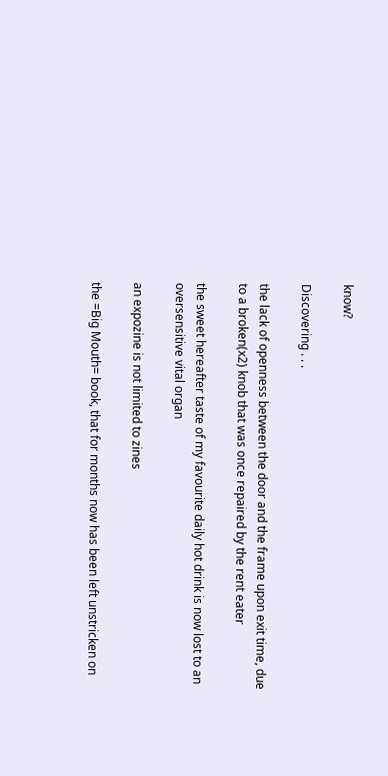know?

Discovering . . .

the lack of openness between the door and the frame upon exit time, due to a broken(x2) knob that was once repaired by the rent eater

the sweet hereafter taste of my favourite daily hot drink is now lost to an oversensitive vital organ

an expozine is not limited to zines

the =Big Mouth= book, that for months now has been left unstricken on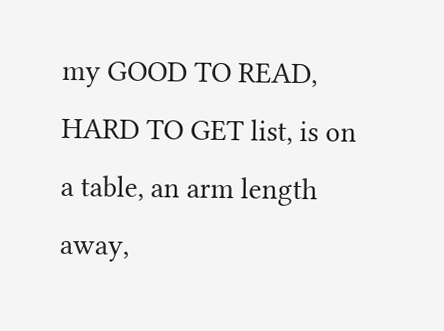my GOOD TO READ, HARD TO GET list, is on a table, an arm length away,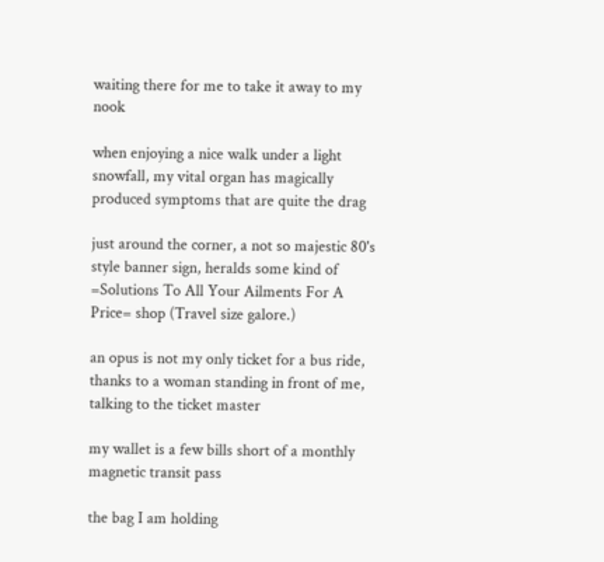waiting there for me to take it away to my nook

when enjoying a nice walk under a light snowfall, my vital organ has magically produced symptoms that are quite the drag

just around the corner, a not so majestic 80's style banner sign, heralds some kind of =Solutions To All Your Ailments For A Price= shop (Travel size galore.)

an opus is not my only ticket for a bus ride, thanks to a woman standing in front of me, talking to the ticket master

my wallet is a few bills short of a monthly magnetic transit pass

the bag I am holding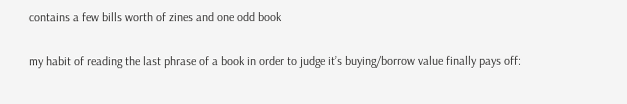contains a few bills worth of zines and one odd book

my habit of reading the last phrase of a book in order to judge it’s buying/borrow value finally pays off: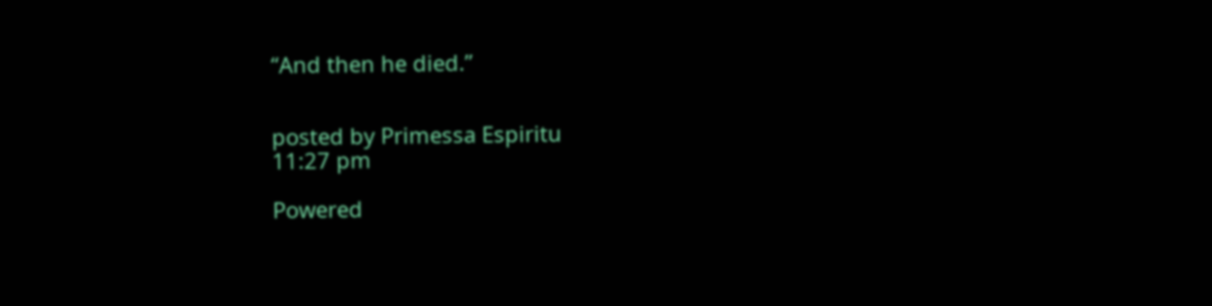“And then he died.”


posted by Primessa Espiritu
11:27 pm

Powered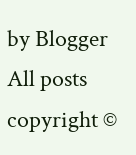by Blogger All posts copyright ©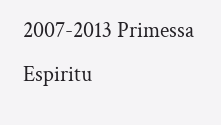2007-2013 Primessa Espiritu